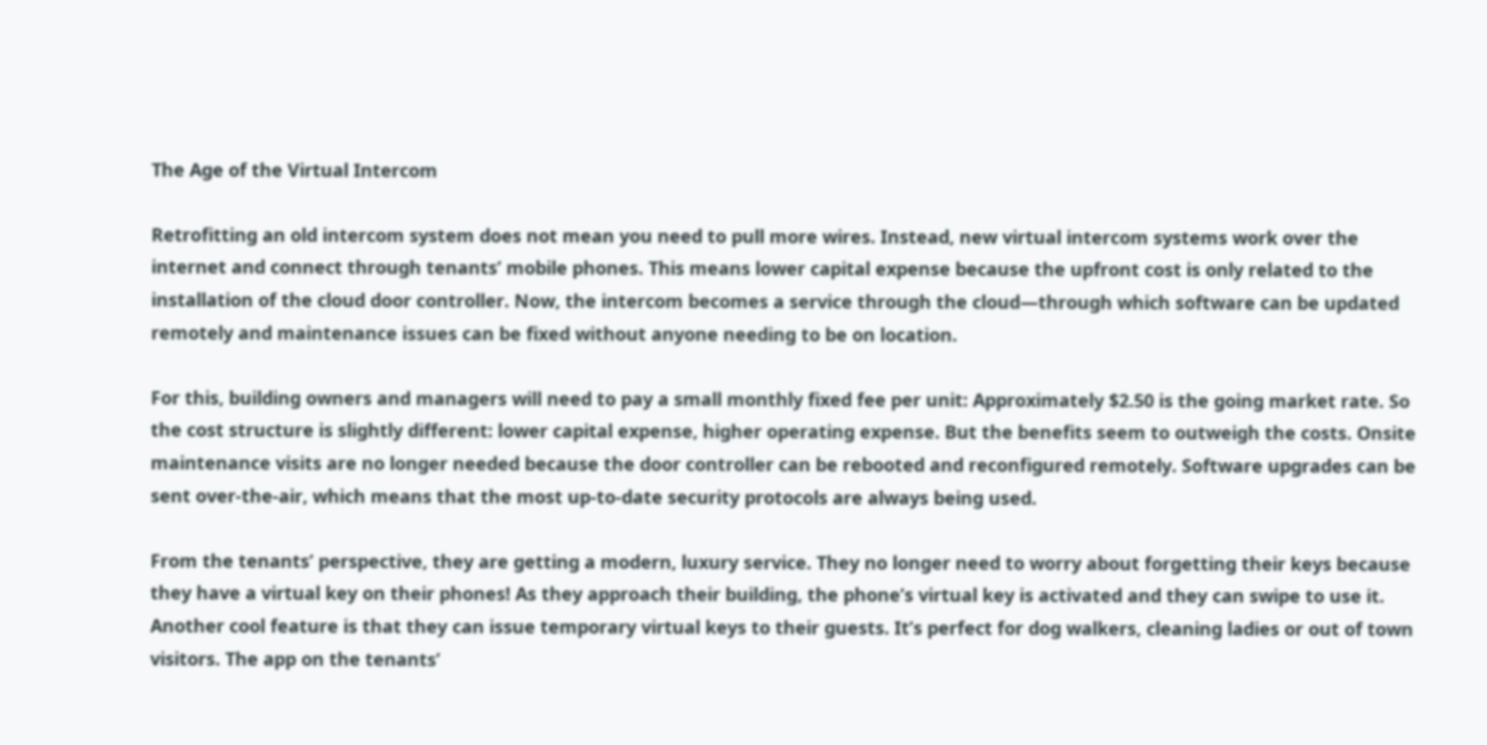The Age of the Virtual Intercom

Retrofitting an old intercom system does not mean you need to pull more wires. Instead, new virtual intercom systems work over the internet and connect through tenants’ mobile phones. This means lower capital expense because the upfront cost is only related to the installation of the cloud door controller. Now, the intercom becomes a service through the cloud—through which software can be updated remotely and maintenance issues can be fixed without anyone needing to be on location.

For this, building owners and managers will need to pay a small monthly fixed fee per unit: Approximately $2.50 is the going market rate. So the cost structure is slightly different: lower capital expense, higher operating expense. But the benefits seem to outweigh the costs. Onsite maintenance visits are no longer needed because the door controller can be rebooted and reconfigured remotely. Software upgrades can be sent over-the-air, which means that the most up-to-date security protocols are always being used.

From the tenants’ perspective, they are getting a modern, luxury service. They no longer need to worry about forgetting their keys because they have a virtual key on their phones! As they approach their building, the phone’s virtual key is activated and they can swipe to use it. Another cool feature is that they can issue temporary virtual keys to their guests. It’s perfect for dog walkers, cleaning ladies or out of town visitors. The app on the tenants’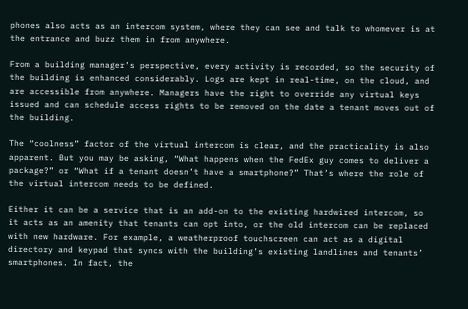phones also acts as an intercom system, where they can see and talk to whomever is at the entrance and buzz them in from anywhere.

From a building manager’s perspective, every activity is recorded, so the security of the building is enhanced considerably. Logs are kept in real-time, on the cloud, and are accessible from anywhere. Managers have the right to override any virtual keys issued and can schedule access rights to be removed on the date a tenant moves out of the building.

The “coolness” factor of the virtual intercom is clear, and the practicality is also apparent. But you may be asking, “What happens when the FedEx guy comes to deliver a package?” or “What if a tenant doesn’t have a smartphone?” That’s where the role of the virtual intercom needs to be defined.

Either it can be a service that is an add-on to the existing hardwired intercom, so it acts as an amenity that tenants can opt into, or the old intercom can be replaced with new hardware. For example, a weatherproof touchscreen can act as a digital directory and keypad that syncs with the building’s existing landlines and tenants’ smartphones. In fact, the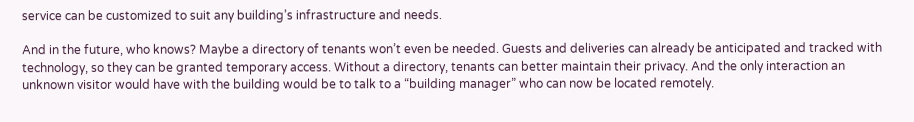service can be customized to suit any building’s infrastructure and needs.

And in the future, who knows? Maybe a directory of tenants won’t even be needed. Guests and deliveries can already be anticipated and tracked with technology, so they can be granted temporary access. Without a directory, tenants can better maintain their privacy. And the only interaction an unknown visitor would have with the building would be to talk to a “building manager” who can now be located remotely.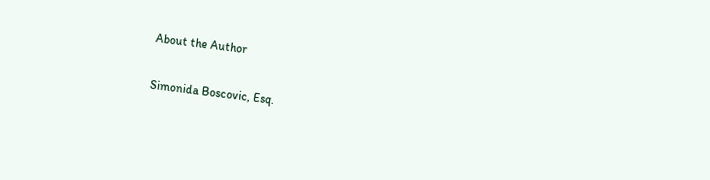About the Author

Simonida Boscovic, Esq.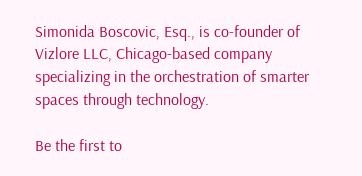Simonida Boscovic, Esq., is co-founder of Vizlore LLC, Chicago-based company specializing in the orchestration of smarter spaces through technology.

Be the first to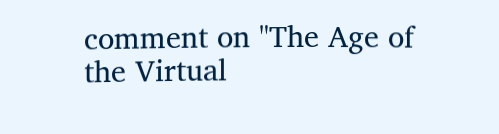comment on "The Age of the Virtual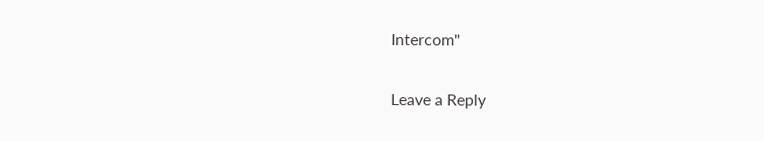Intercom"

Leave a Reply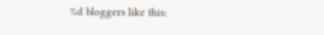%d bloggers like this: